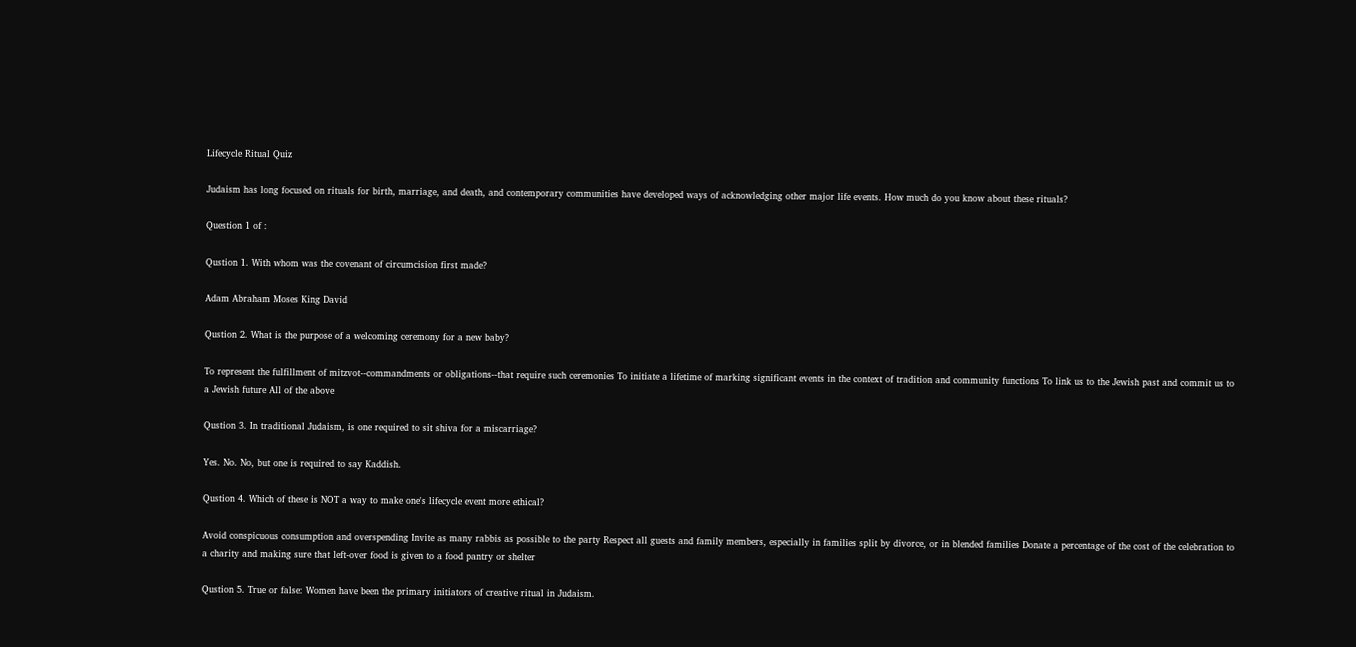Lifecycle Ritual Quiz

Judaism has long focused on rituals for birth, marriage, and death, and contemporary communities have developed ways of acknowledging other major life events. How much do you know about these rituals?

Question 1 of :

Qustion 1. With whom was the covenant of circumcision first made?

Adam Abraham Moses King David

Qustion 2. What is the purpose of a welcoming ceremony for a new baby?

To represent the fulfillment of mitzvot--commandments or obligations--that require such ceremonies To initiate a lifetime of marking significant events in the context of tradition and community functions To link us to the Jewish past and commit us to a Jewish future All of the above

Qustion 3. In traditional Judaism, is one required to sit shiva for a miscarriage?

Yes. No. No, but one is required to say Kaddish.

Qustion 4. Which of these is NOT a way to make one's lifecycle event more ethical?

Avoid conspicuous consumption and overspending Invite as many rabbis as possible to the party Respect all guests and family members, especially in families split by divorce, or in blended families Donate a percentage of the cost of the celebration to a charity and making sure that left-over food is given to a food pantry or shelter

Qustion 5. True or false: Women have been the primary initiators of creative ritual in Judaism.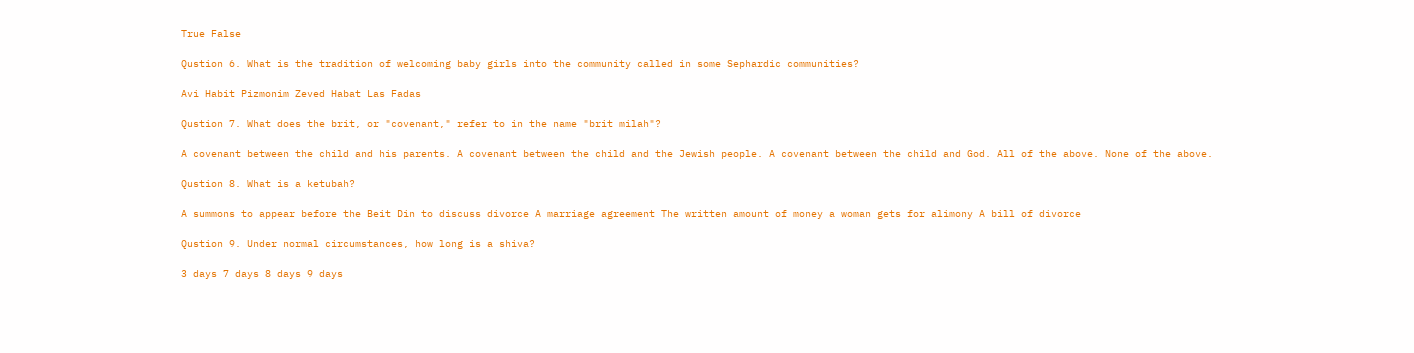True False

Qustion 6. What is the tradition of welcoming baby girls into the community called in some Sephardic communities?

Avi Habit Pizmonim Zeved Habat Las Fadas

Qustion 7. What does the brit, or "covenant," refer to in the name "brit milah"?

A covenant between the child and his parents. A covenant between the child and the Jewish people. A covenant between the child and God. All of the above. None of the above.

Qustion 8. What is a ketubah?

A summons to appear before the Beit Din to discuss divorce A marriage agreement The written amount of money a woman gets for alimony A bill of divorce

Qustion 9. Under normal circumstances, how long is a shiva?

3 days 7 days 8 days 9 days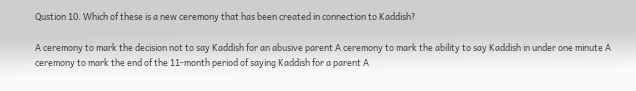Qustion 10. Which of these is a new ceremony that has been created in connection to Kaddish?

A ceremony to mark the decision not to say Kaddish for an abusive parent A ceremony to mark the ability to say Kaddish in under one minute A ceremony to mark the end of the 11-month period of saying Kaddish for a parent A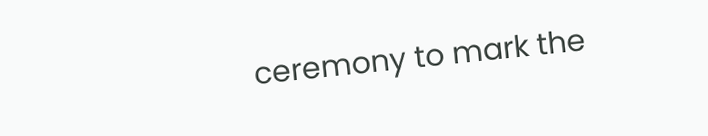ceremony to mark the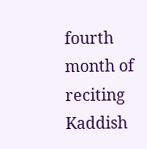fourth month of reciting Kaddish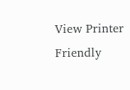View Printer Friendly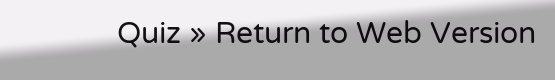Quiz » Return to Web Version